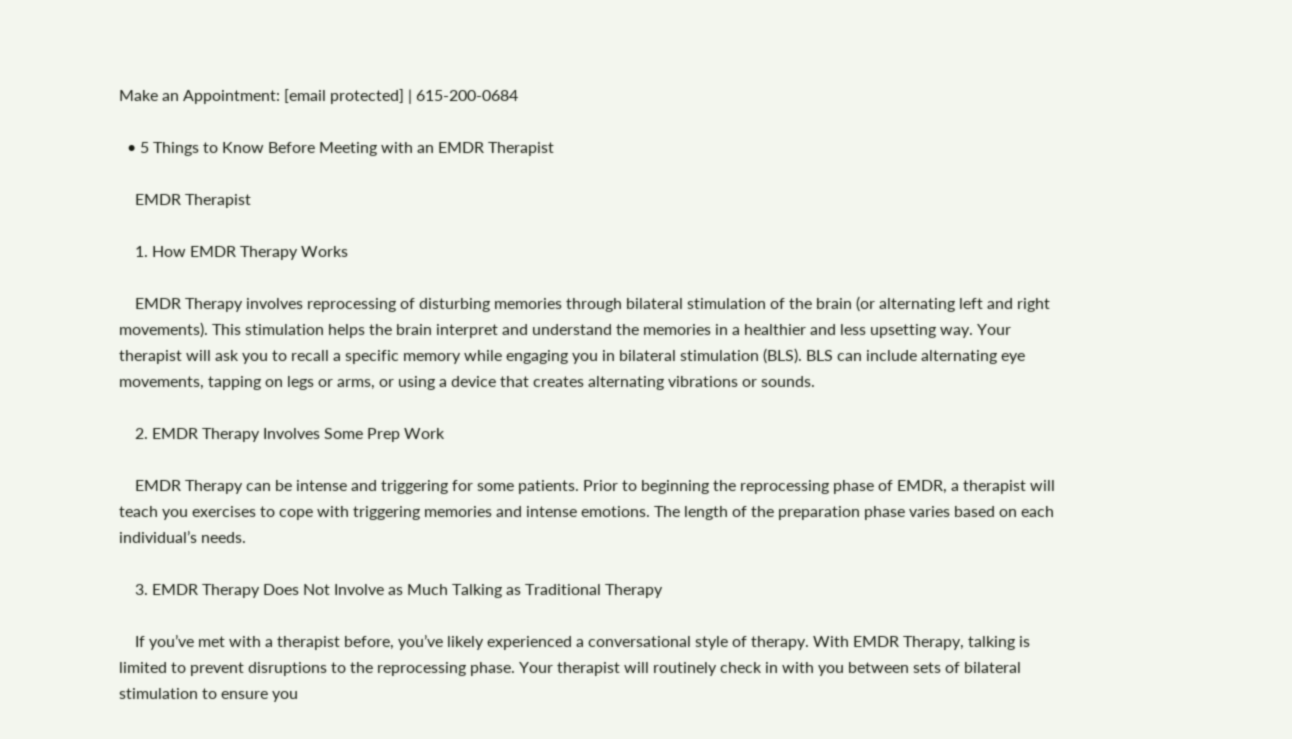Make an Appointment: [email protected] | 615-200-0684

  • 5 Things to Know Before Meeting with an EMDR Therapist

    EMDR Therapist

    1. How EMDR Therapy Works

    EMDR Therapy involves reprocessing of disturbing memories through bilateral stimulation of the brain (or alternating left and right movements). This stimulation helps the brain interpret and understand the memories in a healthier and less upsetting way. Your therapist will ask you to recall a specific memory while engaging you in bilateral stimulation (BLS). BLS can include alternating eye movements, tapping on legs or arms, or using a device that creates alternating vibrations or sounds.

    2. EMDR Therapy Involves Some Prep Work

    EMDR Therapy can be intense and triggering for some patients. Prior to beginning the reprocessing phase of EMDR, a therapist will teach you exercises to cope with triggering memories and intense emotions. The length of the preparation phase varies based on each individual’s needs.

    3. EMDR Therapy Does Not Involve as Much Talking as Traditional Therapy

    If you’ve met with a therapist before, you’ve likely experienced a conversational style of therapy. With EMDR Therapy, talking is limited to prevent disruptions to the reprocessing phase. Your therapist will routinely check in with you between sets of bilateral stimulation to ensure you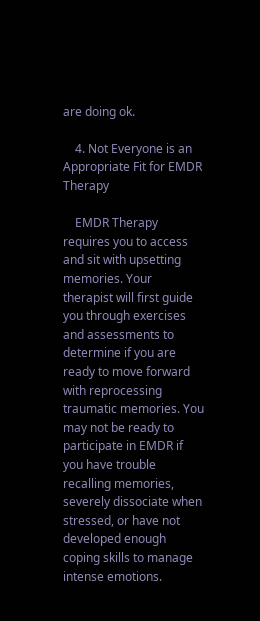are doing ok.

    4. Not Everyone is an Appropriate Fit for EMDR Therapy

    EMDR Therapy requires you to access and sit with upsetting memories. Your therapist will first guide you through exercises and assessments to determine if you are ready to move forward with reprocessing traumatic memories. You may not be ready to participate in EMDR if you have trouble recalling memories, severely dissociate when stressed, or have not developed enough coping skills to manage intense emotions.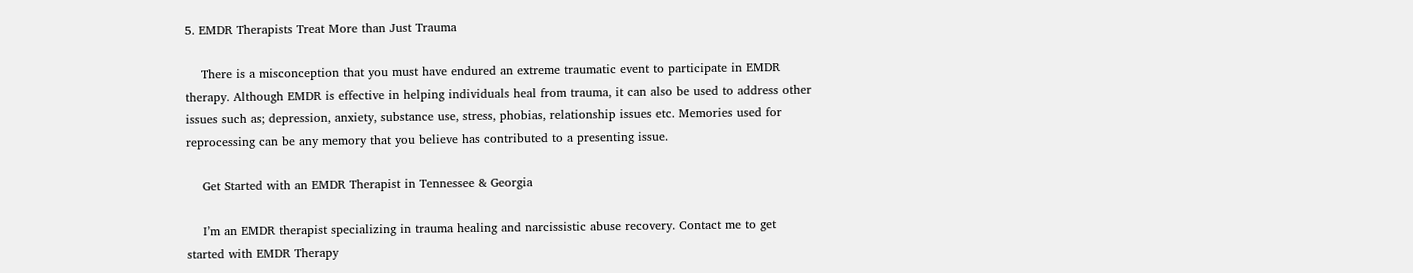5. EMDR Therapists Treat More than Just Trauma

    There is a misconception that you must have endured an extreme traumatic event to participate in EMDR therapy. Although EMDR is effective in helping individuals heal from trauma, it can also be used to address other issues such as; depression, anxiety, substance use, stress, phobias, relationship issues etc. Memories used for reprocessing can be any memory that you believe has contributed to a presenting issue.

    Get Started with an EMDR Therapist in Tennessee & Georgia

    I’m an EMDR therapist specializing in trauma healing and narcissistic abuse recovery. Contact me to get started with EMDR Therapy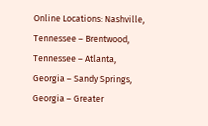Online Locations: Nashville, Tennessee – Brentwood, Tennessee – Atlanta, Georgia – Sandy Springs, Georgia – Greater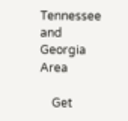Tennessee and Georgia Area

    Get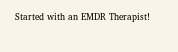Started with an EMDR Therapist!